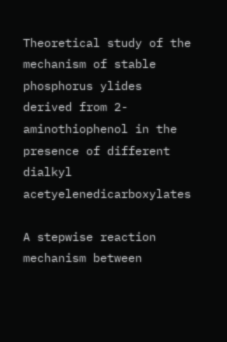Theoretical study of the mechanism of stable phosphorus ylides derived from 2-aminothiophenol in the presence of different dialkyl acetyelenedicarboxylates

A stepwise reaction mechanism between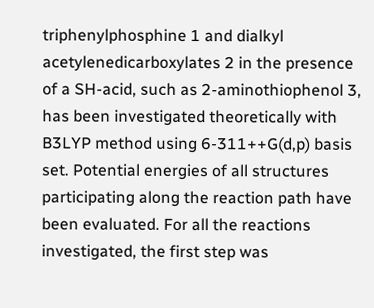triphenylphosphine 1 and dialkyl acetylenedicarboxylates 2 in the presence of a SH-acid, such as 2-aminothiophenol 3, has been investigated theoretically with B3LYP method using 6-311++G(d,p) basis set. Potential energies of all structures participating along the reaction path have been evaluated. For all the reactions investigated, the first step was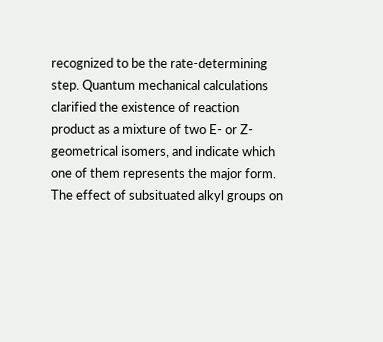recognized to be the rate-determining step. Quantum mechanical calculations clarified the existence of reaction product as a mixture of two E- or Z-geometrical isomers, and indicate which one of them represents the major form. The effect of subsituated alkyl groups on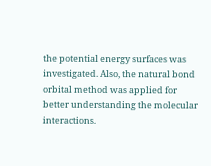the potential energy surfaces was investigated. Also, the natural bond orbital method was applied for better understanding the molecular interactions.